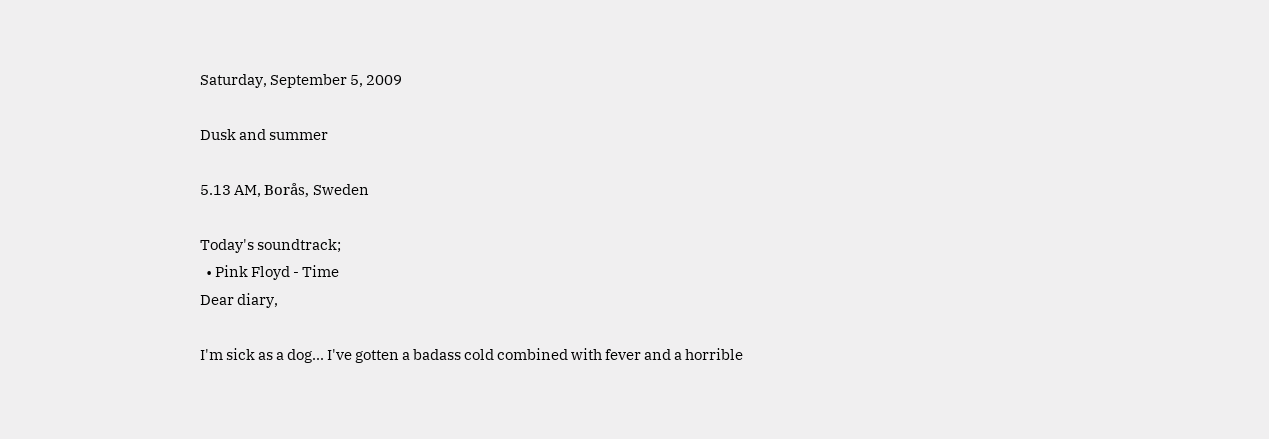Saturday, September 5, 2009

Dusk and summer

5.13 AM, Borås, Sweden

Today's soundtrack;
  • Pink Floyd - Time
Dear diary,

I'm sick as a dog... I've gotten a badass cold combined with fever and a horrible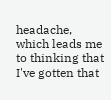headache, which leads me to thinking that I've gotten that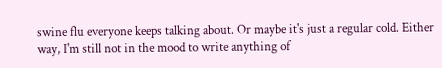swine flu everyone keeps talking about. Or maybe it's just a regular cold. Either way, I'm still not in the mood to write anything of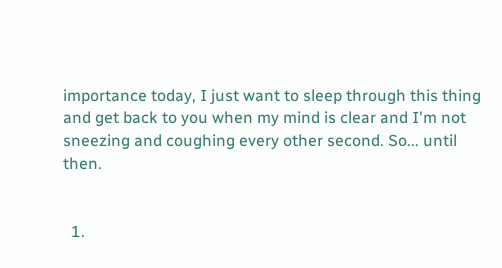importance today, I just want to sleep through this thing and get back to you when my mind is clear and I'm not sneezing and coughing every other second. So... until then.


  1.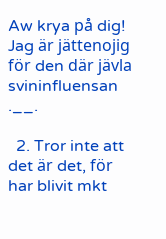Aw krya på dig! Jag är jättenojig för den där jävla svininfluensan .__.

  2. Tror inte att det är det, för har blivit mkt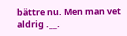bättre nu. Men man vet aldrig .__.